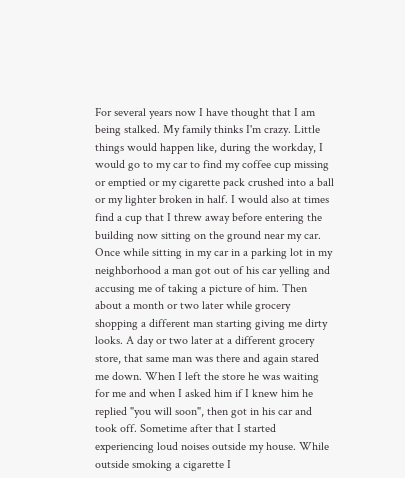For several years now I have thought that I am being stalked. My family thinks I'm crazy. Little things would happen like, during the workday, I would go to my car to find my coffee cup missing or emptied or my cigarette pack crushed into a ball or my lighter broken in half. I would also at times find a cup that I threw away before entering the building now sitting on the ground near my car. Once while sitting in my car in a parking lot in my neighborhood a man got out of his car yelling and accusing me of taking a picture of him. Then about a month or two later while grocery shopping a different man starting giving me dirty looks. A day or two later at a different grocery store, that same man was there and again stared me down. When I left the store he was waiting for me and when I asked him if I knew him he replied "you will soon", then got in his car and took off. Sometime after that I started experiencing loud noises outside my house. While outside smoking a cigarette I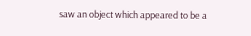saw an object which appeared to be a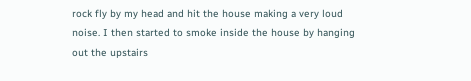rock fly by my head and hit the house making a very loud noise. I then started to smoke inside the house by hanging out the upstairs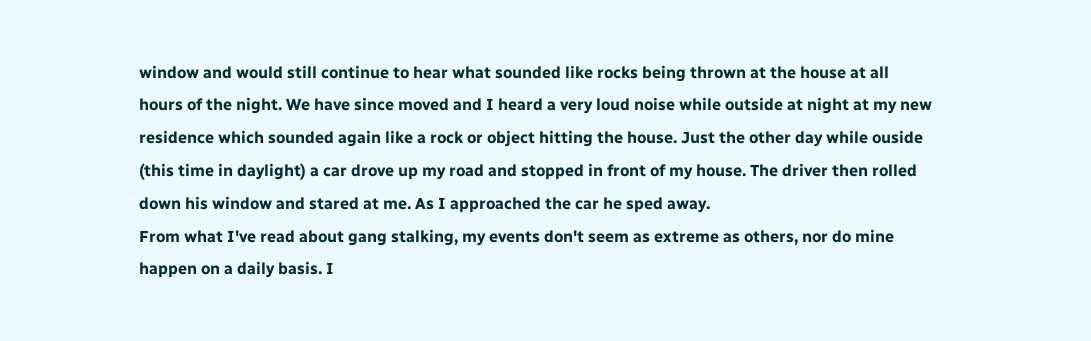window and would still continue to hear what sounded like rocks being thrown at the house at all hours of the night. We have since moved and I heard a very loud noise while outside at night at my new residence which sounded again like a rock or object hitting the house. Just the other day while ouside (this time in daylight) a car drove up my road and stopped in front of my house. The driver then rolled down his window and stared at me. As I approached the car he sped away.
From what I've read about gang stalking, my events don't seem as extreme as others, nor do mine happen on a daily basis. I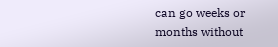can go weeks or months without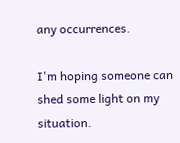any occurrences.

I'm hoping someone can shed some light on my situation.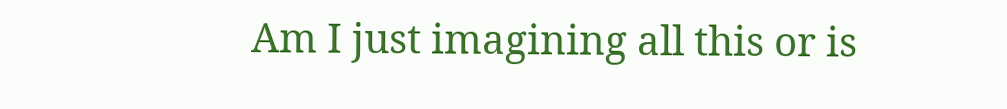Am I just imagining all this or is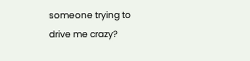someone trying to drive me crazy?